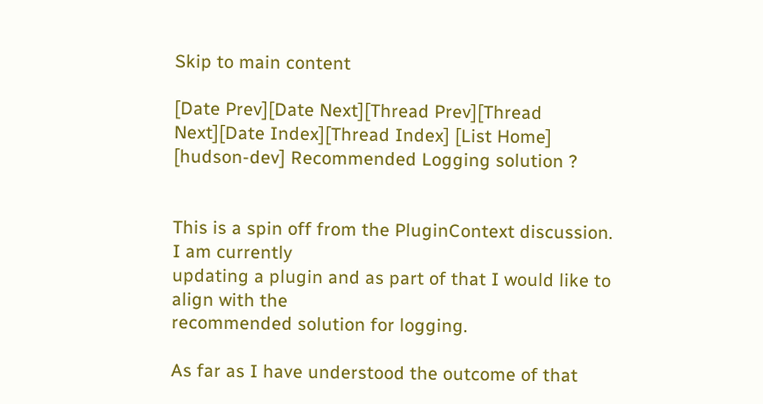Skip to main content

[Date Prev][Date Next][Thread Prev][Thread Next][Date Index][Thread Index] [List Home]
[hudson-dev] Recommended Logging solution ?


This is a spin off from the PluginContext discussion.  I am currently
updating a plugin and as part of that I would like to align with the
recommended solution for logging.

As far as I have understood the outcome of that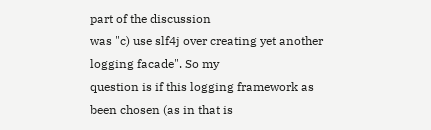part of the discussion
was "c) use slf4j over creating yet another logging facade". So my
question is if this logging framework as been chosen (as in that is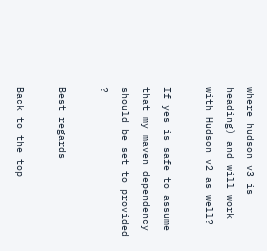where hudson v3 is heading) and will work with Hudson v2 as well?

If yes is safe to assume that my maven dependency should be set to provided ?

Best regards

Back to the top